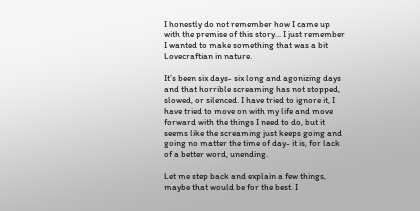I honestly do not remember how I came up with the premise of this story... I just remember I wanted to make something that was a bit Lovecraftian in nature.

It’s been six days- six long and agonizing days and that horrible screaming has not stopped, slowed, or silenced. I have tried to ignore it, I have tried to move on with my life and move forward with the things I need to do, but it seems like the screaming just keeps going and going no matter the time of day- it is, for lack of a better word, unending.

Let me step back and explain a few things, maybe that would be for the best. I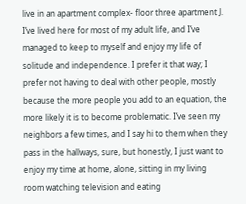live in an apartment complex- floor three apartment J. I’ve lived here for most of my adult life, and I’ve managed to keep to myself and enjoy my life of solitude and independence. I prefer it that way; I prefer not having to deal with other people, mostly because the more people you add to an equation, the more likely it is to become problematic. I’ve seen my neighbors a few times, and I say hi to them when they pass in the hallways, sure, but honestly, I just want to enjoy my time at home, alone, sitting in my living room watching television and eating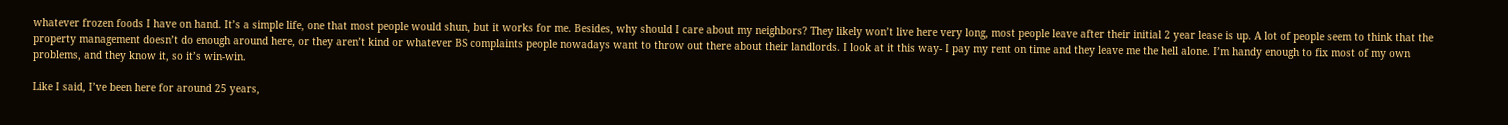whatever frozen foods I have on hand. It’s a simple life, one that most people would shun, but it works for me. Besides, why should I care about my neighbors? They likely won’t live here very long, most people leave after their initial 2 year lease is up. A lot of people seem to think that the property management doesn’t do enough around here, or they aren’t kind or whatever BS complaints people nowadays want to throw out there about their landlords. I look at it this way- I pay my rent on time and they leave me the hell alone. I’m handy enough to fix most of my own problems, and they know it, so it’s win-win.

Like I said, I’ve been here for around 25 years,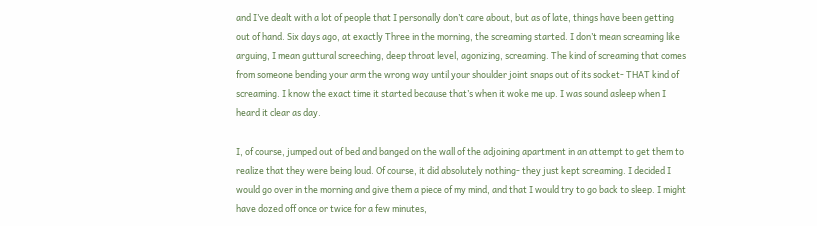and I’ve dealt with a lot of people that I personally don’t care about, but as of late, things have been getting out of hand. Six days ago, at exactly Three in the morning, the screaming started. I don’t mean screaming like arguing, I mean guttural screeching, deep throat level, agonizing, screaming. The kind of screaming that comes from someone bending your arm the wrong way until your shoulder joint snaps out of its socket- THAT kind of screaming. I know the exact time it started because that’s when it woke me up. I was sound asleep when I heard it clear as day.

I, of course, jumped out of bed and banged on the wall of the adjoining apartment in an attempt to get them to realize that they were being loud. Of course, it did absolutely nothing- they just kept screaming. I decided I would go over in the morning and give them a piece of my mind, and that I would try to go back to sleep. I might have dozed off once or twice for a few minutes,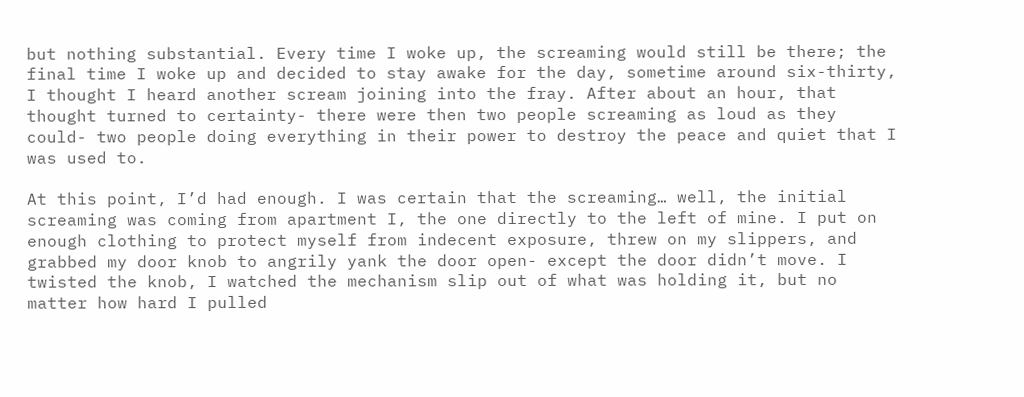but nothing substantial. Every time I woke up, the screaming would still be there; the final time I woke up and decided to stay awake for the day, sometime around six-thirty, I thought I heard another scream joining into the fray. After about an hour, that thought turned to certainty- there were then two people screaming as loud as they could- two people doing everything in their power to destroy the peace and quiet that I was used to.

At this point, I’d had enough. I was certain that the screaming… well, the initial screaming was coming from apartment I, the one directly to the left of mine. I put on enough clothing to protect myself from indecent exposure, threw on my slippers, and grabbed my door knob to angrily yank the door open- except the door didn’t move. I twisted the knob, I watched the mechanism slip out of what was holding it, but no matter how hard I pulled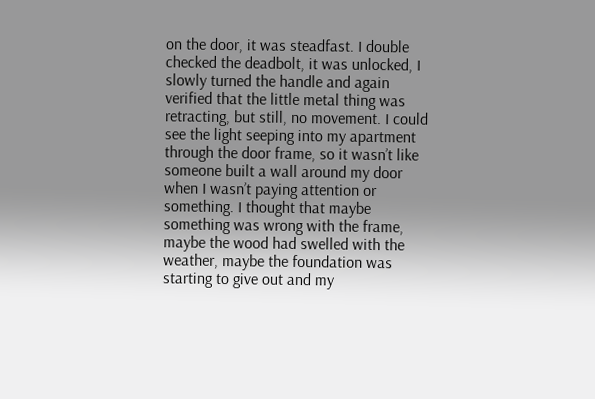on the door, it was steadfast. I double checked the deadbolt, it was unlocked, I slowly turned the handle and again verified that the little metal thing was retracting, but still, no movement. I could see the light seeping into my apartment through the door frame, so it wasn’t like someone built a wall around my door when I wasn’t paying attention or something. I thought that maybe something was wrong with the frame, maybe the wood had swelled with the weather, maybe the foundation was starting to give out and my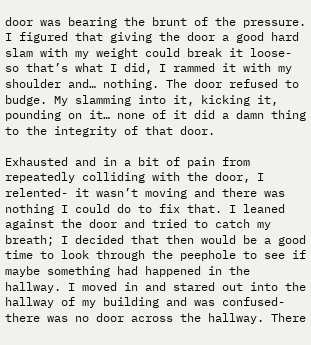door was bearing the brunt of the pressure. I figured that giving the door a good hard slam with my weight could break it loose- so that’s what I did, I rammed it with my shoulder and… nothing. The door refused to budge. My slamming into it, kicking it, pounding on it… none of it did a damn thing to the integrity of that door.

Exhausted and in a bit of pain from repeatedly colliding with the door, I relented- it wasn’t moving and there was nothing I could do to fix that. I leaned against the door and tried to catch my breath; I decided that then would be a good time to look through the peephole to see if maybe something had happened in the hallway. I moved in and stared out into the hallway of my building and was confused- there was no door across the hallway. There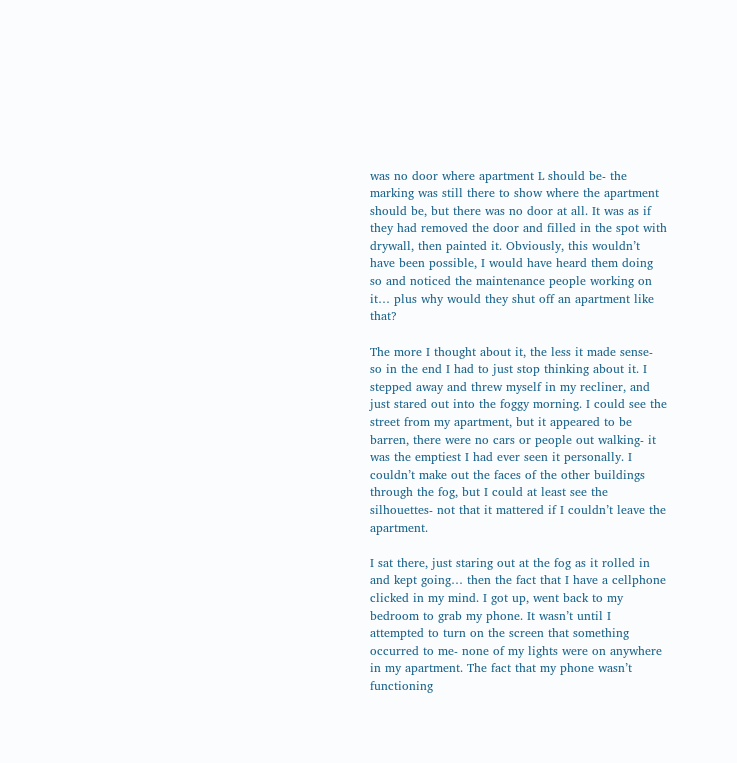was no door where apartment L should be- the marking was still there to show where the apartment should be, but there was no door at all. It was as if they had removed the door and filled in the spot with drywall, then painted it. Obviously, this wouldn’t have been possible, I would have heard them doing so and noticed the maintenance people working on it… plus why would they shut off an apartment like that?

The more I thought about it, the less it made sense- so in the end I had to just stop thinking about it. I stepped away and threw myself in my recliner, and just stared out into the foggy morning. I could see the street from my apartment, but it appeared to be barren, there were no cars or people out walking- it was the emptiest I had ever seen it personally. I couldn’t make out the faces of the other buildings through the fog, but I could at least see the silhouettes- not that it mattered if I couldn’t leave the apartment.

I sat there, just staring out at the fog as it rolled in and kept going… then the fact that I have a cellphone clicked in my mind. I got up, went back to my bedroom to grab my phone. It wasn’t until I attempted to turn on the screen that something occurred to me- none of my lights were on anywhere in my apartment. The fact that my phone wasn’t functioning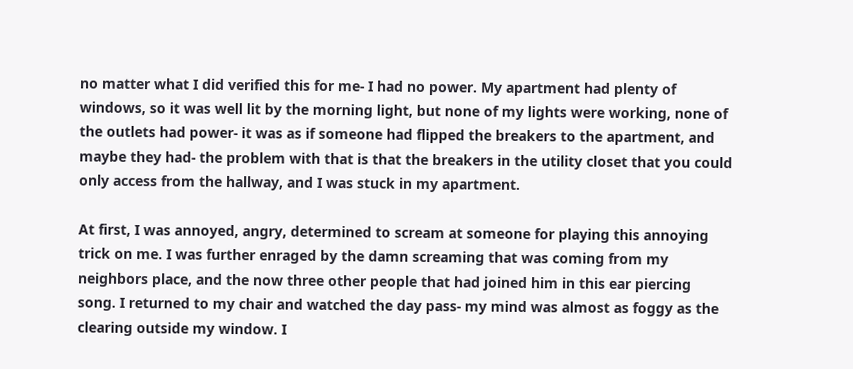no matter what I did verified this for me- I had no power. My apartment had plenty of windows, so it was well lit by the morning light, but none of my lights were working, none of the outlets had power- it was as if someone had flipped the breakers to the apartment, and maybe they had- the problem with that is that the breakers in the utility closet that you could only access from the hallway, and I was stuck in my apartment.

At first, I was annoyed, angry, determined to scream at someone for playing this annoying trick on me. I was further enraged by the damn screaming that was coming from my neighbors place, and the now three other people that had joined him in this ear piercing song. I returned to my chair and watched the day pass- my mind was almost as foggy as the clearing outside my window. I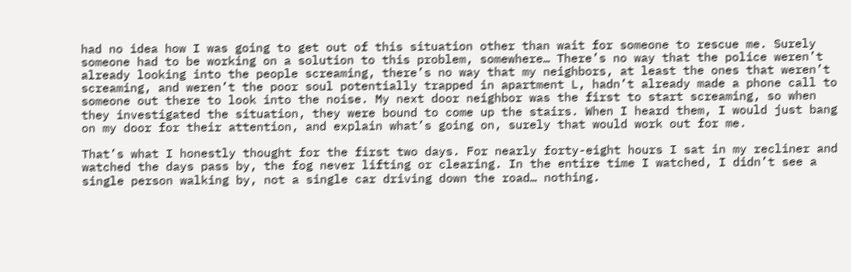had no idea how I was going to get out of this situation other than wait for someone to rescue me. Surely someone had to be working on a solution to this problem, somewhere… There’s no way that the police weren’t already looking into the people screaming, there’s no way that my neighbors, at least the ones that weren’t screaming, and weren’t the poor soul potentially trapped in apartment L, hadn’t already made a phone call to someone out there to look into the noise. My next door neighbor was the first to start screaming, so when they investigated the situation, they were bound to come up the stairs. When I heard them, I would just bang on my door for their attention, and explain what’s going on, surely that would work out for me.

That’s what I honestly thought for the first two days. For nearly forty-eight hours I sat in my recliner and watched the days pass by, the fog never lifting or clearing. In the entire time I watched, I didn’t see a single person walking by, not a single car driving down the road… nothing.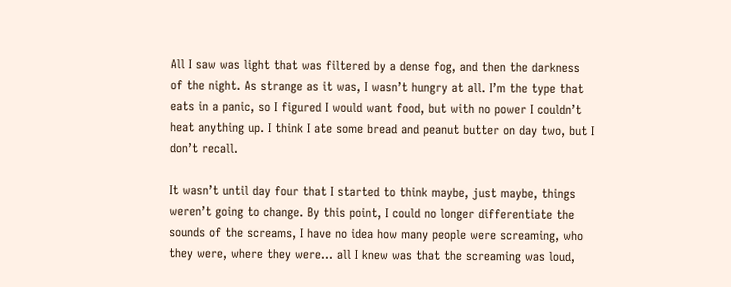All I saw was light that was filtered by a dense fog, and then the darkness of the night. As strange as it was, I wasn’t hungry at all. I’m the type that eats in a panic, so I figured I would want food, but with no power I couldn’t heat anything up. I think I ate some bread and peanut butter on day two, but I don’t recall.

It wasn’t until day four that I started to think maybe, just maybe, things weren’t going to change. By this point, I could no longer differentiate the sounds of the screams, I have no idea how many people were screaming, who they were, where they were… all I knew was that the screaming was loud,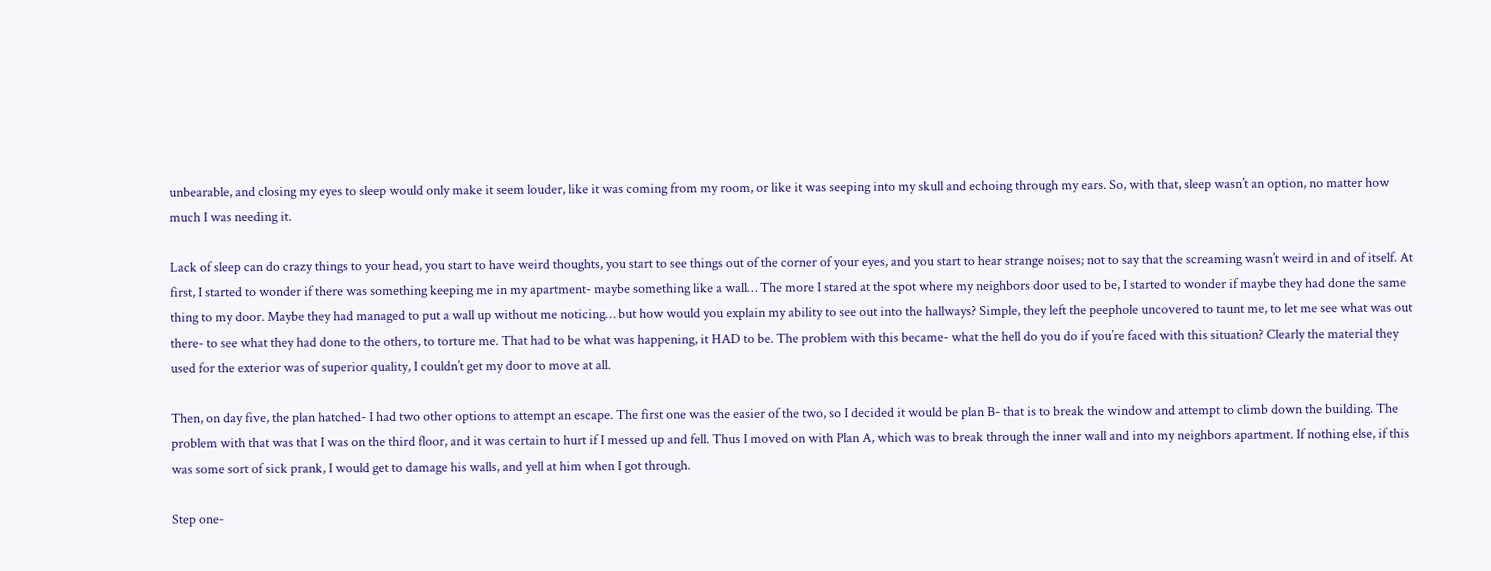unbearable, and closing my eyes to sleep would only make it seem louder, like it was coming from my room, or like it was seeping into my skull and echoing through my ears. So, with that, sleep wasn’t an option, no matter how much I was needing it.

Lack of sleep can do crazy things to your head, you start to have weird thoughts, you start to see things out of the corner of your eyes, and you start to hear strange noises; not to say that the screaming wasn’t weird in and of itself. At first, I started to wonder if there was something keeping me in my apartment- maybe something like a wall… The more I stared at the spot where my neighbors door used to be, I started to wonder if maybe they had done the same thing to my door. Maybe they had managed to put a wall up without me noticing… but how would you explain my ability to see out into the hallways? Simple, they left the peephole uncovered to taunt me, to let me see what was out there- to see what they had done to the others, to torture me. That had to be what was happening, it HAD to be. The problem with this became- what the hell do you do if you’re faced with this situation? Clearly the material they used for the exterior was of superior quality, I couldn’t get my door to move at all.

Then, on day five, the plan hatched- I had two other options to attempt an escape. The first one was the easier of the two, so I decided it would be plan B- that is to break the window and attempt to climb down the building. The problem with that was that I was on the third floor, and it was certain to hurt if I messed up and fell. Thus I moved on with Plan A, which was to break through the inner wall and into my neighbors apartment. If nothing else, if this was some sort of sick prank, I would get to damage his walls, and yell at him when I got through.

Step one-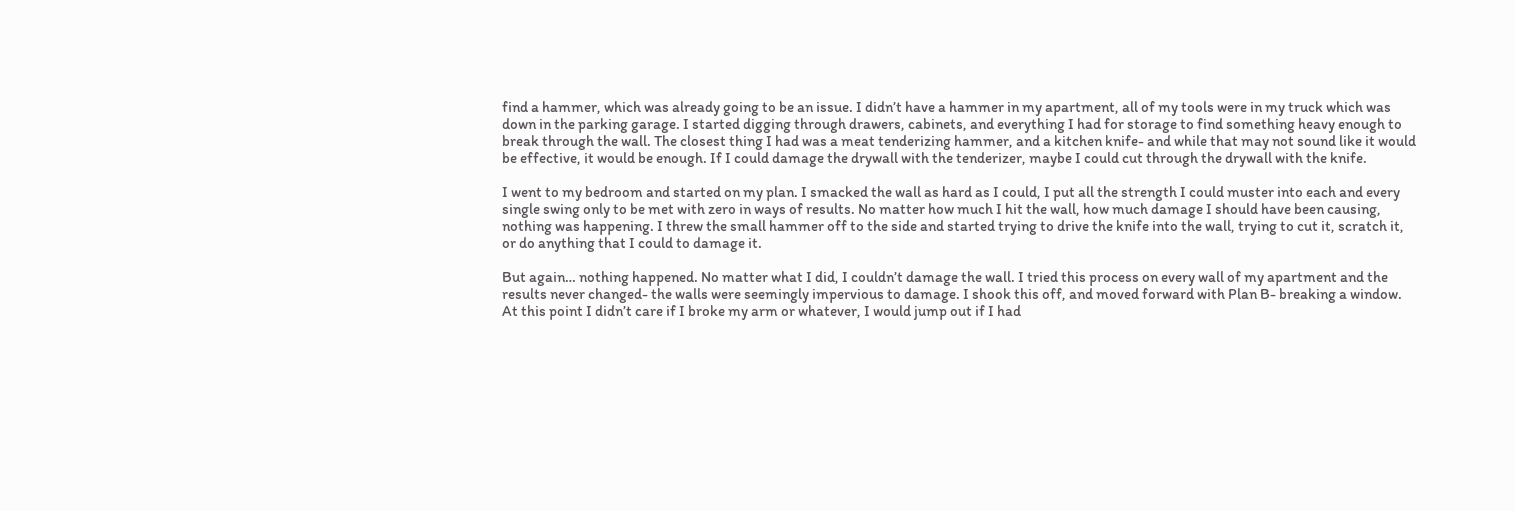find a hammer, which was already going to be an issue. I didn’t have a hammer in my apartment, all of my tools were in my truck which was down in the parking garage. I started digging through drawers, cabinets, and everything I had for storage to find something heavy enough to break through the wall. The closest thing I had was a meat tenderizing hammer, and a kitchen knife- and while that may not sound like it would be effective, it would be enough. If I could damage the drywall with the tenderizer, maybe I could cut through the drywall with the knife.

I went to my bedroom and started on my plan. I smacked the wall as hard as I could, I put all the strength I could muster into each and every single swing only to be met with zero in ways of results. No matter how much I hit the wall, how much damage I should have been causing, nothing was happening. I threw the small hammer off to the side and started trying to drive the knife into the wall, trying to cut it, scratch it, or do anything that I could to damage it.

But again… nothing happened. No matter what I did, I couldn’t damage the wall. I tried this process on every wall of my apartment and the results never changed- the walls were seemingly impervious to damage. I shook this off, and moved forward with Plan B- breaking a window. At this point I didn’t care if I broke my arm or whatever, I would jump out if I had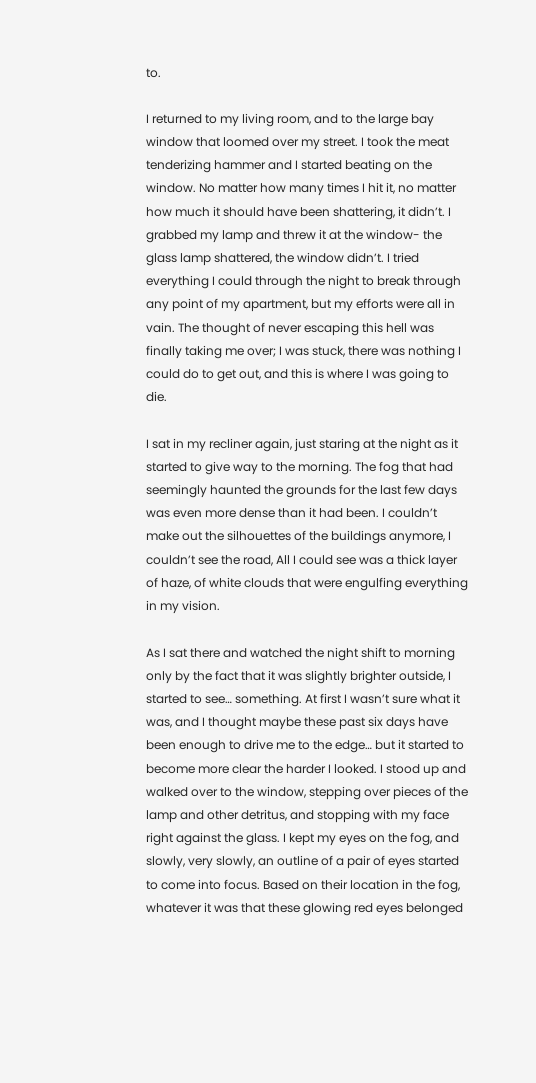to.

I returned to my living room, and to the large bay window that loomed over my street. I took the meat tenderizing hammer and I started beating on the window. No matter how many times I hit it, no matter how much it should have been shattering, it didn’t. I grabbed my lamp and threw it at the window- the glass lamp shattered, the window didn’t. I tried everything I could through the night to break through any point of my apartment, but my efforts were all in vain. The thought of never escaping this hell was finally taking me over; I was stuck, there was nothing I could do to get out, and this is where I was going to die.

I sat in my recliner again, just staring at the night as it started to give way to the morning. The fog that had seemingly haunted the grounds for the last few days was even more dense than it had been. I couldn’t make out the silhouettes of the buildings anymore, I couldn’t see the road, All I could see was a thick layer of haze, of white clouds that were engulfing everything in my vision.

As I sat there and watched the night shift to morning only by the fact that it was slightly brighter outside, I started to see… something. At first I wasn’t sure what it was, and I thought maybe these past six days have been enough to drive me to the edge… but it started to become more clear the harder I looked. I stood up and walked over to the window, stepping over pieces of the lamp and other detritus, and stopping with my face right against the glass. I kept my eyes on the fog, and slowly, very slowly, an outline of a pair of eyes started to come into focus. Based on their location in the fog, whatever it was that these glowing red eyes belonged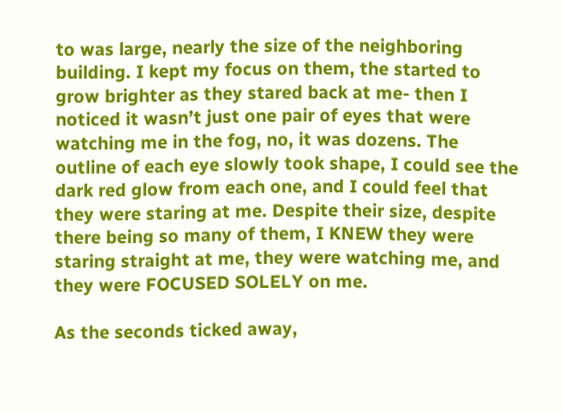to was large, nearly the size of the neighboring building. I kept my focus on them, the started to grow brighter as they stared back at me- then I noticed it wasn’t just one pair of eyes that were watching me in the fog, no, it was dozens. The outline of each eye slowly took shape, I could see the dark red glow from each one, and I could feel that they were staring at me. Despite their size, despite there being so many of them, I KNEW they were staring straight at me, they were watching me, and they were FOCUSED SOLELY on me.

As the seconds ticked away,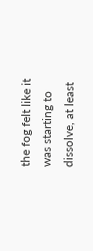the fog felt like it was starting to dissolve, at least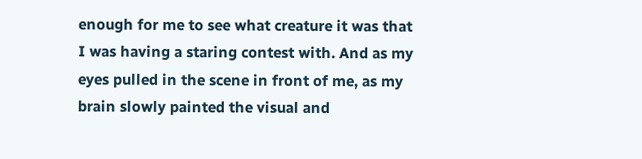enough for me to see what creature it was that I was having a staring contest with. And as my eyes pulled in the scene in front of me, as my brain slowly painted the visual and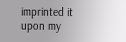imprinted it upon my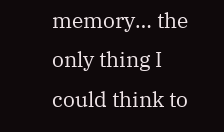memory… the only thing I could think to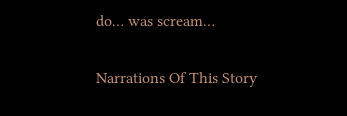do… was scream…

Narrations Of This Story